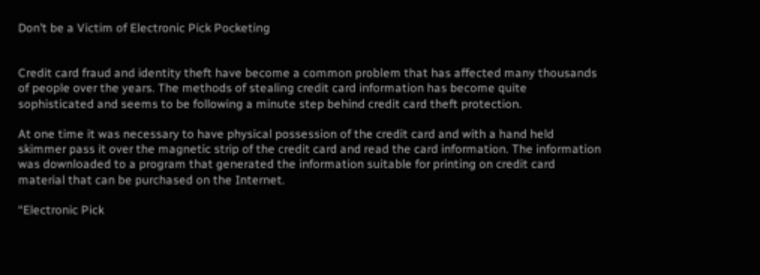Don’t be a Victim of Electronic Pick Pocketing


Credit card fraud and identity theft have become a common problem that has affected many thousands of people over the years. The methods of stealing credit card information has become quite sophisticated and seems to be following a minute step behind credit card theft protection.

At one time it was necessary to have physical possession of the credit card and with a hand held skimmer pass it over the magnetic strip of the credit card and read the card information. The information was downloaded to a program that generated the information suitable for printing on credit card material that can be purchased on the Internet.

“Electronic Pick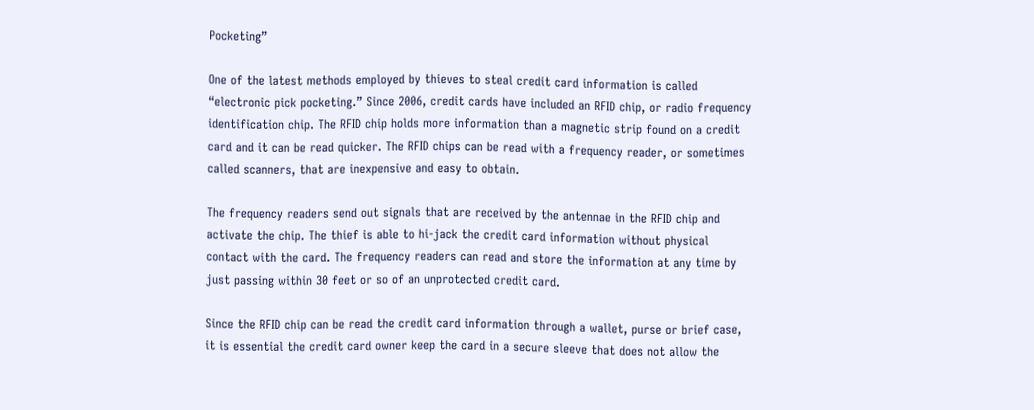Pocketing”

One of the latest methods employed by thieves to steal credit card information is called “electronic pick pocketing.” Since 2006, credit cards have included an RFID chip, or radio frequency identification chip. The RFID chip holds more information than a magnetic strip found on a credit card and it can be read quicker. The RFID chips can be read with a frequency reader, or sometimes called scanners, that are inexpensive and easy to obtain.

The frequency readers send out signals that are received by the antennae in the RFID chip and activate the chip. The thief is able to hi-jack the credit card information without physical contact with the card. The frequency readers can read and store the information at any time by just passing within 30 feet or so of an unprotected credit card.

Since the RFID chip can be read the credit card information through a wallet, purse or brief case, it is essential the credit card owner keep the card in a secure sleeve that does not allow the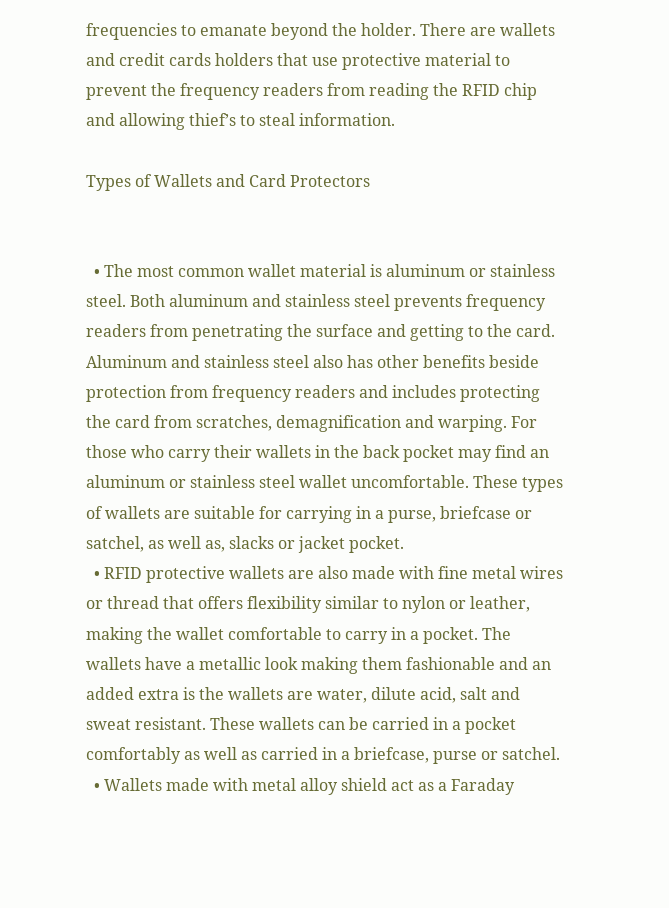frequencies to emanate beyond the holder. There are wallets and credit cards holders that use protective material to prevent the frequency readers from reading the RFID chip and allowing thief’s to steal information.

Types of Wallets and Card Protectors


  • The most common wallet material is aluminum or stainless steel. Both aluminum and stainless steel prevents frequency readers from penetrating the surface and getting to the card. Aluminum and stainless steel also has other benefits beside protection from frequency readers and includes protecting the card from scratches, demagnification and warping. For those who carry their wallets in the back pocket may find an aluminum or stainless steel wallet uncomfortable. These types of wallets are suitable for carrying in a purse, briefcase or satchel, as well as, slacks or jacket pocket.
  • RFID protective wallets are also made with fine metal wires or thread that offers flexibility similar to nylon or leather, making the wallet comfortable to carry in a pocket. The wallets have a metallic look making them fashionable and an added extra is the wallets are water, dilute acid, salt and sweat resistant. These wallets can be carried in a pocket comfortably as well as carried in a briefcase, purse or satchel.
  • Wallets made with metal alloy shield act as a Faraday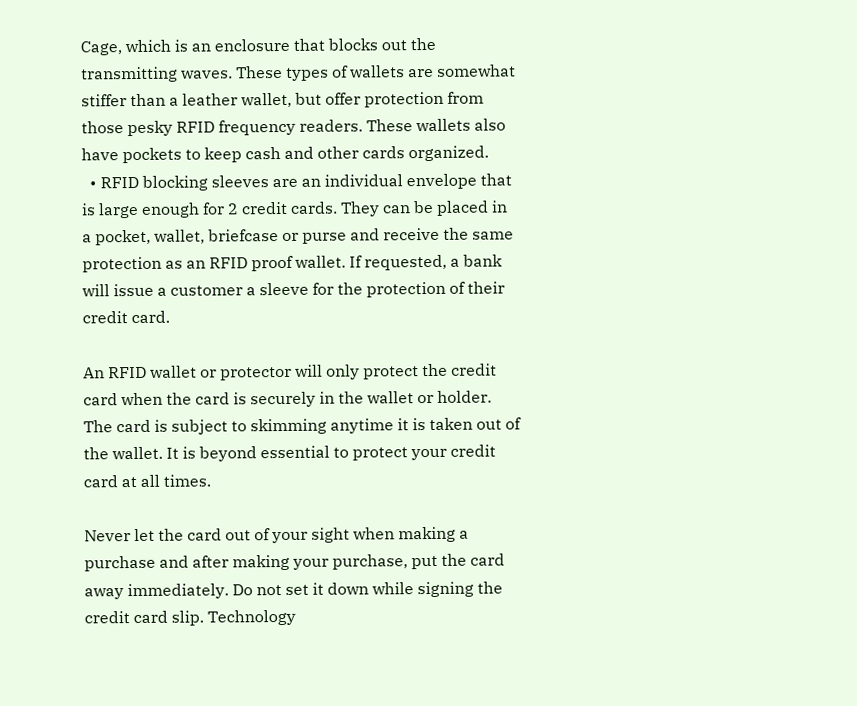Cage, which is an enclosure that blocks out the transmitting waves. These types of wallets are somewhat stiffer than a leather wallet, but offer protection from those pesky RFID frequency readers. These wallets also have pockets to keep cash and other cards organized.
  • RFID blocking sleeves are an individual envelope that is large enough for 2 credit cards. They can be placed in a pocket, wallet, briefcase or purse and receive the same protection as an RFID proof wallet. If requested, a bank will issue a customer a sleeve for the protection of their credit card.

An RFID wallet or protector will only protect the credit card when the card is securely in the wallet or holder. The card is subject to skimming anytime it is taken out of the wallet. It is beyond essential to protect your credit card at all times.

Never let the card out of your sight when making a purchase and after making your purchase, put the card away immediately. Do not set it down while signing the credit card slip. Technology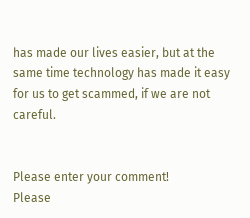has made our lives easier, but at the same time technology has made it easy for us to get scammed, if we are not careful.


Please enter your comment!
Please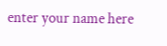enter your name here